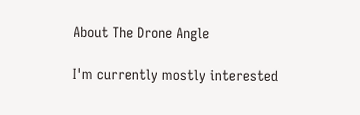About The Drone Angle

I'm currently mostly interested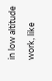in low altitude work, like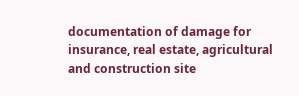documentation of damage for insurance, real estate, agricultural and construction site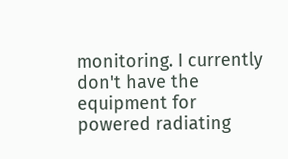monitoring. I currently don't have the equipment for powered radiating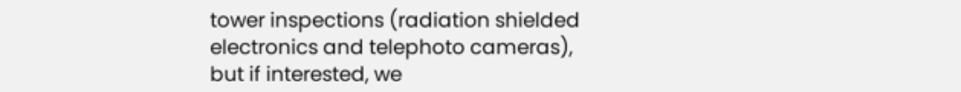tower inspections (radiation shielded electronics and telephoto cameras), but if interested, we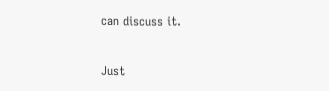can discuss it.


Just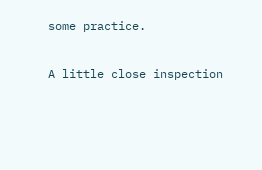some practice.

A little close inspection